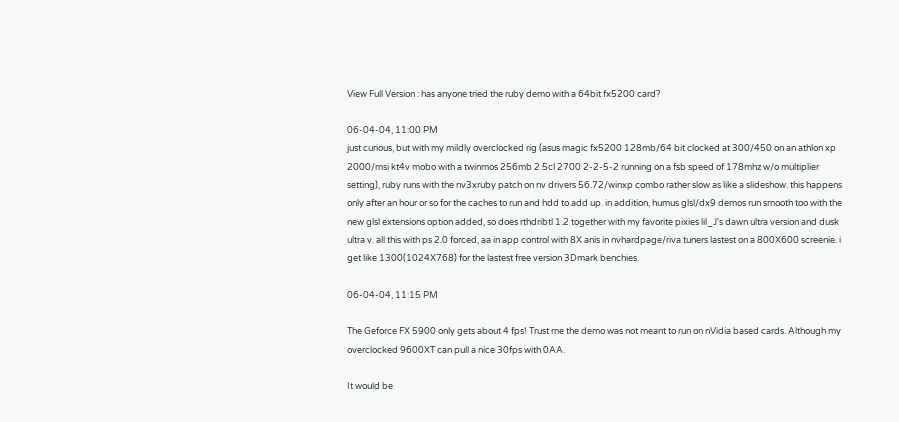View Full Version : has anyone tried the ruby demo with a 64bit fx5200 card?

06-04-04, 11:00 PM
just curious, but with my mildly overclocked rig (asus magic fx5200 128mb/64 bit clocked at 300/450 on an athlon xp 2000/msi kt4v mobo with a twinmos 256mb 2.5cl 2700 2-2-5-2 running on a fsb speed of 178mhz w/o multiplier setting), ruby runs with the nv3xruby patch on nv drivers 56.72/winxp combo rather slow as like a slideshow. this happens only after an hour or so for the caches to run and hdd to add up. in addition, humus glsl/dx9 demos run smooth too with the new glsl extensions option added, so does rthdribtl 1.2 together with my favorite pixies lil_J's dawn ultra version and dusk ultra v. all this with ps 2.0 forced, aa in app control with 8X anis in nvhardpage/riva tuners lastest on a 800X600 screenie. i get like 1300(1024X768) for the lastest free version 3Dmark benchies.

06-04-04, 11:15 PM

The Geforce FX 5900 only gets about 4 fps! Trust me the demo was not meant to run on nVidia based cards. Although my overclocked 9600XT can pull a nice 30fps with 0AA.

It would be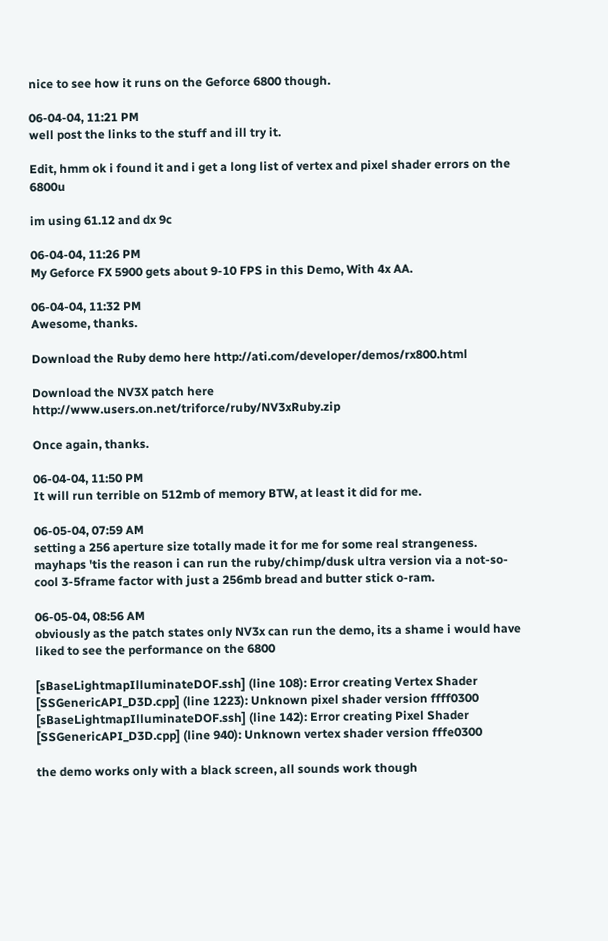nice to see how it runs on the Geforce 6800 though.

06-04-04, 11:21 PM
well post the links to the stuff and ill try it.

Edit, hmm ok i found it and i get a long list of vertex and pixel shader errors on the 6800u

im using 61.12 and dx 9c

06-04-04, 11:26 PM
My Geforce FX 5900 gets about 9-10 FPS in this Demo, With 4x AA.

06-04-04, 11:32 PM
Awesome, thanks.

Download the Ruby demo here http://ati.com/developer/demos/rx800.html

Download the NV3X patch here http://www.users.on.net/triforce/ruby/NV3xRuby.zip

Once again, thanks.

06-04-04, 11:50 PM
It will run terrible on 512mb of memory BTW, at least it did for me.

06-05-04, 07:59 AM
setting a 256 aperture size totally made it for me for some real strangeness.
mayhaps 'tis the reason i can run the ruby/chimp/dusk ultra version via a not-so-cool 3-5frame factor with just a 256mb bread and butter stick o-ram.

06-05-04, 08:56 AM
obviously as the patch states only NV3x can run the demo, its a shame i would have liked to see the performance on the 6800

[sBaseLightmapIlluminateDOF.ssh] (line 108): Error creating Vertex Shader
[SSGenericAPI_D3D.cpp] (line 1223): Unknown pixel shader version ffff0300
[sBaseLightmapIlluminateDOF.ssh] (line 142): Error creating Pixel Shader
[SSGenericAPI_D3D.cpp] (line 940): Unknown vertex shader version fffe0300

the demo works only with a black screen, all sounds work though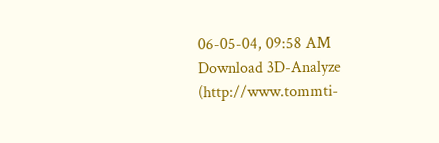06-05-04, 09:58 AM
Download 3D-Analyze (http://www.tommti-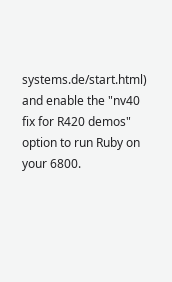systems.de/start.html) and enable the "nv40 fix for R420 demos" option to run Ruby on your 6800.